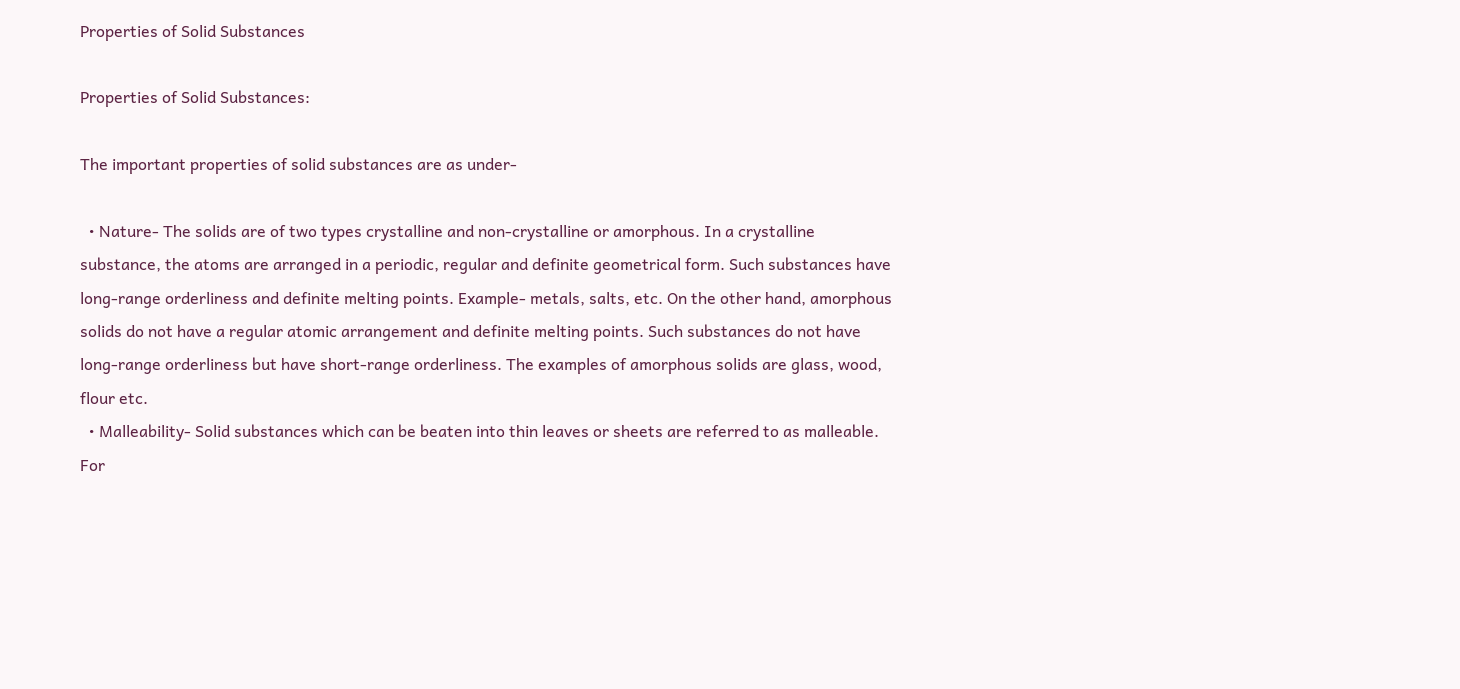Properties of Solid Substances

Properties of Solid Substances:

The important properties of solid substances are as under-

  • Nature- The solids are of two types crystalline and non-crystalline or amorphous. In a crystalline substance, the atoms are arranged in a periodic, regular and definite geometrical form. Such substances have long-range orderliness and definite melting points. Example- metals, salts, etc. On the other hand, amorphous solids do not have a regular atomic arrangement and definite melting points. Such substances do not have long-range orderliness but have short-range orderliness. The examples of amorphous solids are glass, wood, flour etc.
  • Malleability- Solid substances which can be beaten into thin leaves or sheets are referred to as malleable. For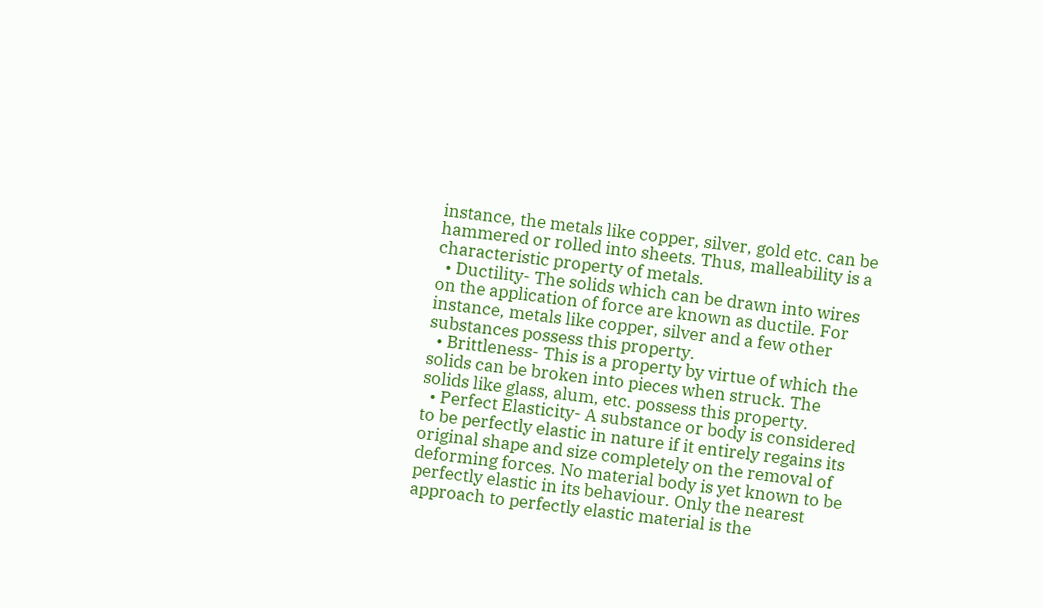instance, the metals like copper, silver, gold etc. can be hammered or rolled into sheets. Thus, malleability is a characteristic property of metals.
  • Ductility- The solids which can be drawn into wires on the application of force are known as ductile. For instance, metals like copper, silver and a few other substances possess this property.
  • Brittleness- This is a property by virtue of which the solids can be broken into pieces when struck. The solids like glass, alum, etc. possess this property.
  • Perfect Elasticity- A substance or body is considered to be perfectly elastic in nature if it entirely regains its original shape and size completely on the removal of deforming forces. No material body is yet known to be perfectly elastic in its behaviour. Only the nearest approach to perfectly elastic material is the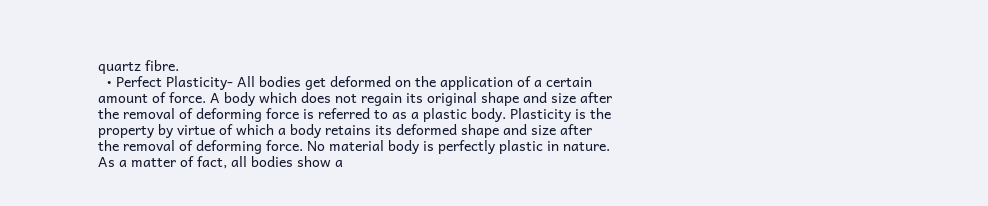quartz fibre.
  • Perfect Plasticity- All bodies get deformed on the application of a certain amount of force. A body which does not regain its original shape and size after the removal of deforming force is referred to as a plastic body. Plasticity is the property by virtue of which a body retains its deformed shape and size after the removal of deforming force. No material body is perfectly plastic in nature. As a matter of fact, all bodies show a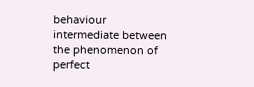behaviour intermediate between the phenomenon of perfect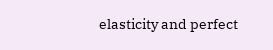elasticity and perfect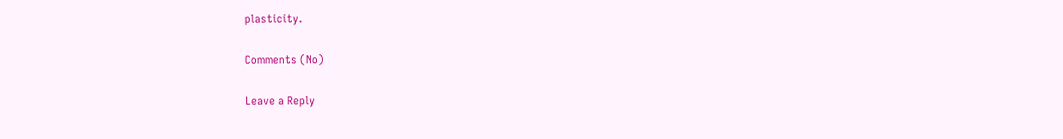plasticity.

Comments (No)

Leave a Reply